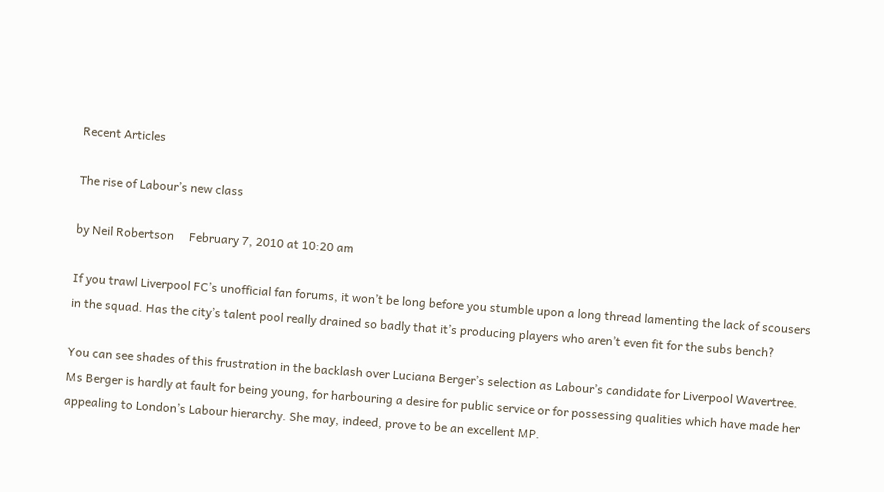Recent Articles

The rise of Labour’s new class

by Neil Robertson     February 7, 2010 at 10:20 am

If you trawl Liverpool FC’s unofficial fan forums, it won’t be long before you stumble upon a long thread lamenting the lack of scousers in the squad. Has the city’s talent pool really drained so badly that it’s producing players who aren’t even fit for the subs bench?

You can see shades of this frustration in the backlash over Luciana Berger’s selection as Labour’s candidate for Liverpool Wavertree. Ms Berger is hardly at fault for being young, for harbouring a desire for public service or for possessing qualities which have made her appealing to London’s Labour hierarchy. She may, indeed, prove to be an excellent MP.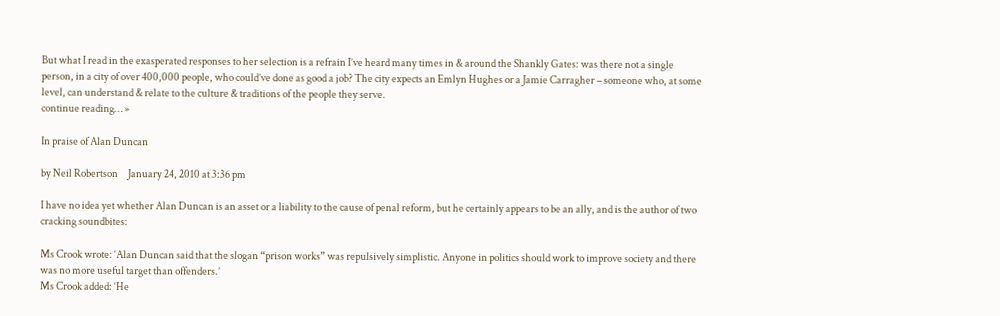But what I read in the exasperated responses to her selection is a refrain I’ve heard many times in & around the Shankly Gates: was there not a single person, in a city of over 400,000 people, who could’ve done as good a job? The city expects an Emlyn Hughes or a Jamie Carragher – someone who, at some level, can understand & relate to the culture & traditions of the people they serve.
continue reading… »

In praise of Alan Duncan

by Neil Robertson     January 24, 2010 at 3:36 pm

I have no idea yet whether Alan Duncan is an asset or a liability to the cause of penal reform, but he certainly appears to be an ally, and is the author of two cracking soundbites:

Ms Crook wrote: ‘Alan Duncan said that the slogan “prison works” was repulsively simplistic. Anyone in politics should work to improve society and there was no more useful target than offenders.’
Ms Crook added: ‘He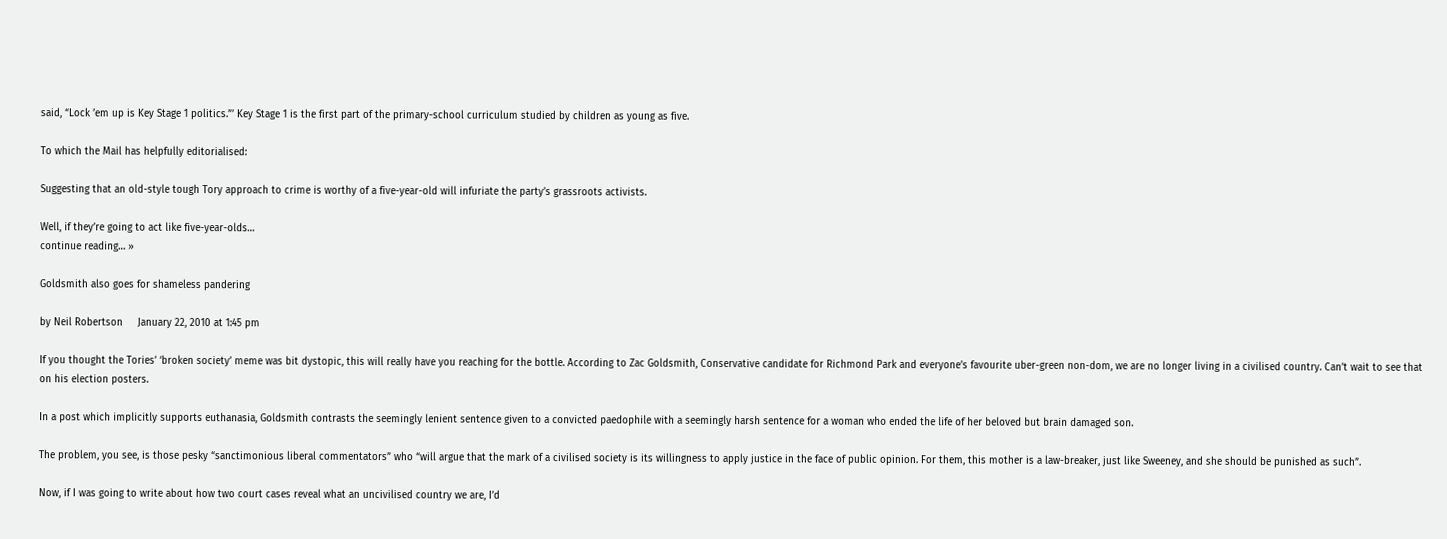said, “Lock ’em up is Key Stage 1 politics.”’ Key Stage 1 is the first part of the primary-school curriculum studied by children as young as five.

To which the Mail has helpfully editorialised:

Suggesting that an old-style tough Tory approach to crime is worthy of a five-year-old will infuriate the party’s grassroots activists.

Well, if they’re going to act like five-year-olds…
continue reading… »

Goldsmith also goes for shameless pandering

by Neil Robertson     January 22, 2010 at 1:45 pm

If you thought the Tories’ ‘broken society’ meme was bit dystopic, this will really have you reaching for the bottle. According to Zac Goldsmith, Conservative candidate for Richmond Park and everyone’s favourite uber-green non-dom, we are no longer living in a civilised country. Can’t wait to see that on his election posters.

In a post which implicitly supports euthanasia, Goldsmith contrasts the seemingly lenient sentence given to a convicted paedophile with a seemingly harsh sentence for a woman who ended the life of her beloved but brain damaged son.

The problem, you see, is those pesky “sanctimonious liberal commentators” who “will argue that the mark of a civilised society is its willingness to apply justice in the face of public opinion. For them, this mother is a law-breaker, just like Sweeney, and she should be punished as such”.

Now, if I was going to write about how two court cases reveal what an uncivilised country we are, I’d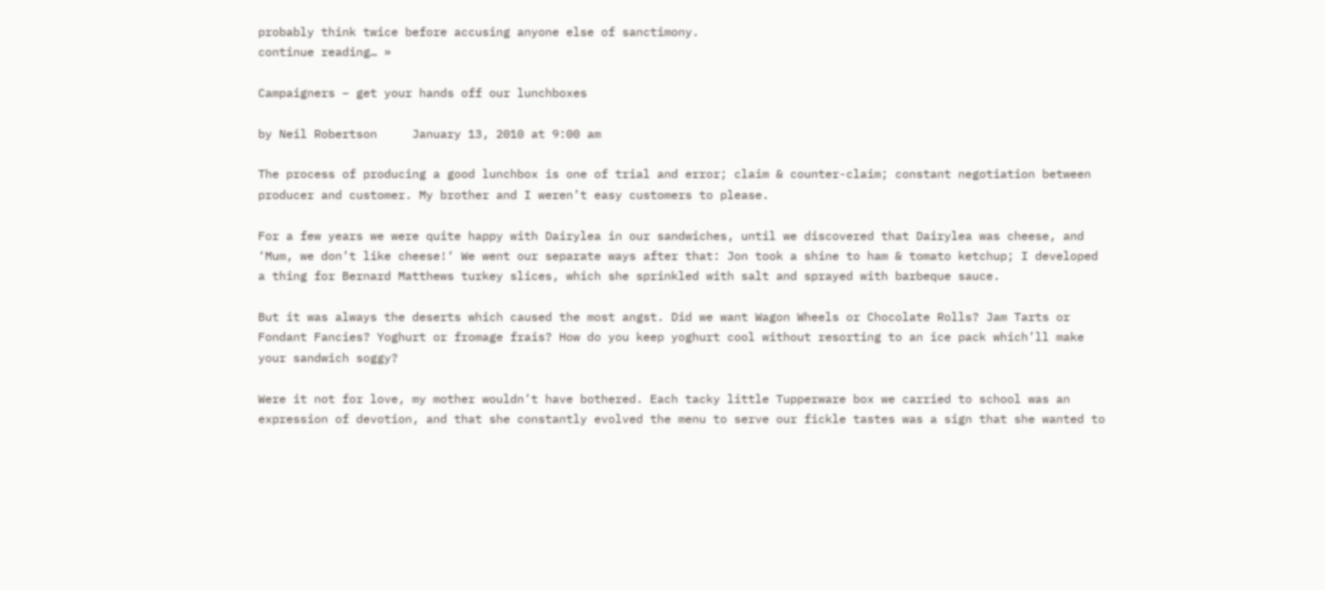probably think twice before accusing anyone else of sanctimony.
continue reading… »

Campaigners – get your hands off our lunchboxes

by Neil Robertson     January 13, 2010 at 9:00 am

The process of producing a good lunchbox is one of trial and error; claim & counter-claim; constant negotiation between producer and customer. My brother and I weren’t easy customers to please.

For a few years we were quite happy with Dairylea in our sandwiches, until we discovered that Dairylea was cheese, and ‘Mum, we don’t like cheese!‘ We went our separate ways after that: Jon took a shine to ham & tomato ketchup; I developed a thing for Bernard Matthews turkey slices, which she sprinkled with salt and sprayed with barbeque sauce.

But it was always the deserts which caused the most angst. Did we want Wagon Wheels or Chocolate Rolls? Jam Tarts or Fondant Fancies? Yoghurt or fromage frais? How do you keep yoghurt cool without resorting to an ice pack which’ll make your sandwich soggy?

Were it not for love, my mother wouldn’t have bothered. Each tacky little Tupperware box we carried to school was an expression of devotion, and that she constantly evolved the menu to serve our fickle tastes was a sign that she wanted to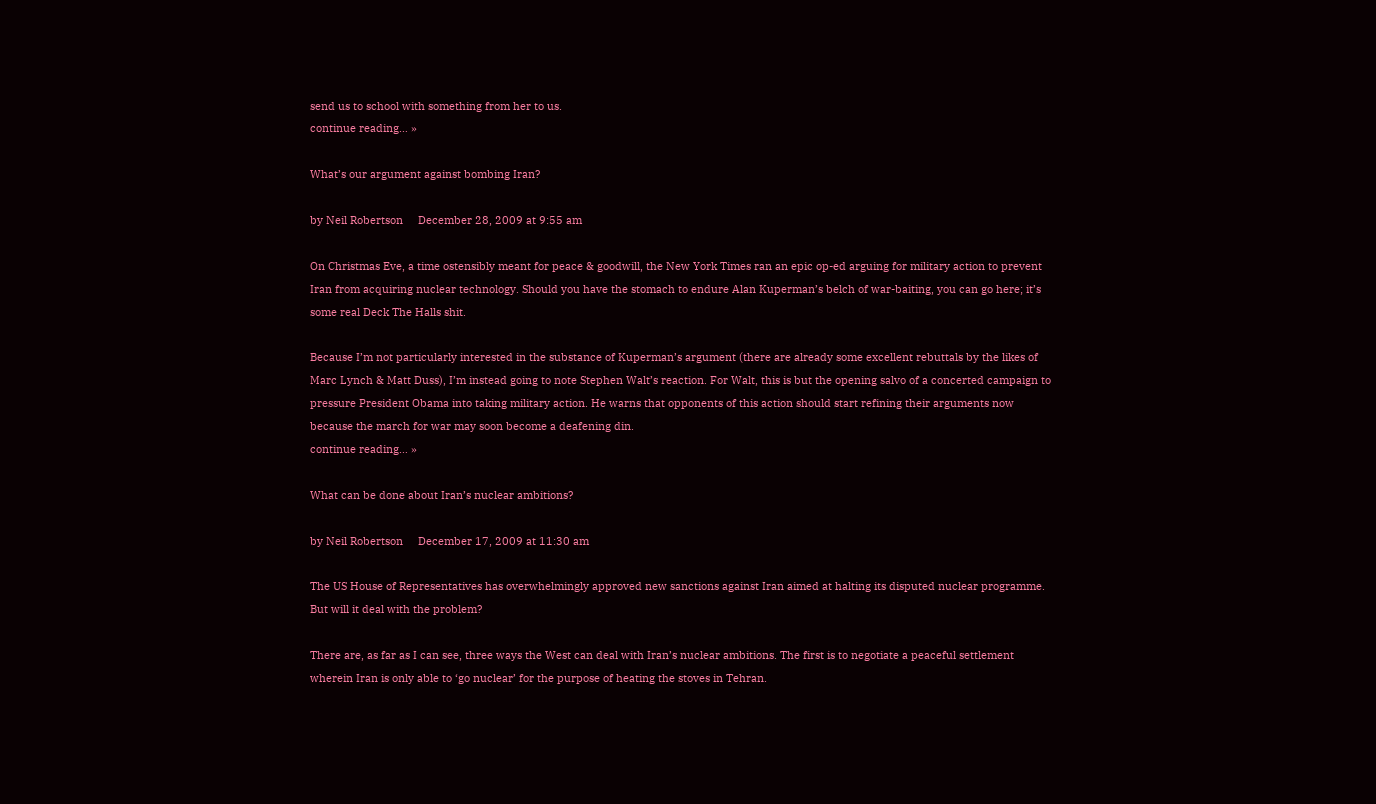send us to school with something from her to us.
continue reading… »

What’s our argument against bombing Iran?

by Neil Robertson     December 28, 2009 at 9:55 am

On Christmas Eve, a time ostensibly meant for peace & goodwill, the New York Times ran an epic op-ed arguing for military action to prevent Iran from acquiring nuclear technology. Should you have the stomach to endure Alan Kuperman’s belch of war-baiting, you can go here; it’s some real Deck The Halls shit.

Because I’m not particularly interested in the substance of Kuperman’s argument (there are already some excellent rebuttals by the likes of Marc Lynch & Matt Duss), I’m instead going to note Stephen Walt’s reaction. For Walt, this is but the opening salvo of a concerted campaign to pressure President Obama into taking military action. He warns that opponents of this action should start refining their arguments now because the march for war may soon become a deafening din.
continue reading… »

What can be done about Iran’s nuclear ambitions?

by Neil Robertson     December 17, 2009 at 11:30 am

The US House of Representatives has overwhelmingly approved new sanctions against Iran aimed at halting its disputed nuclear programme. But will it deal with the problem?

There are, as far as I can see, three ways the West can deal with Iran’s nuclear ambitions. The first is to negotiate a peaceful settlement wherein Iran is only able to ‘go nuclear’ for the purpose of heating the stoves in Tehran.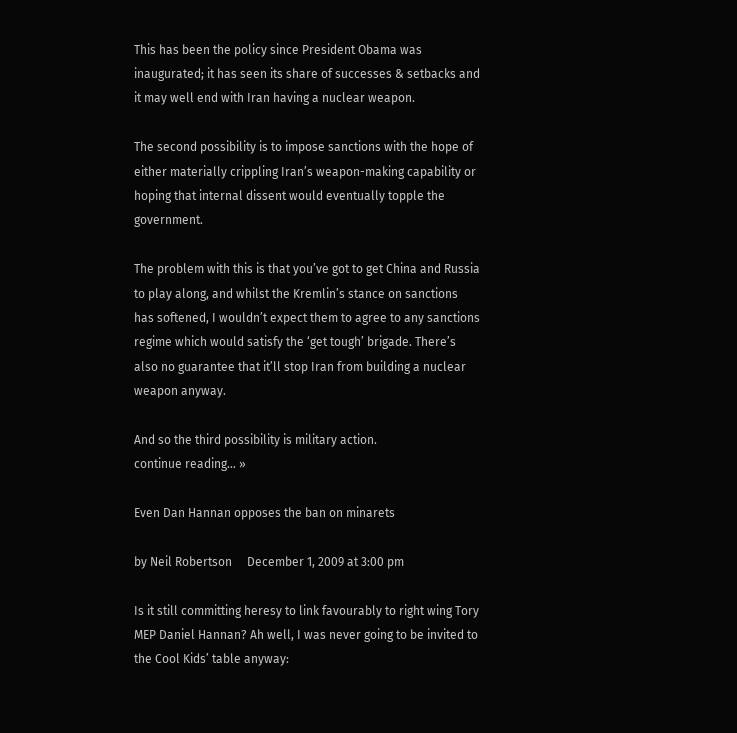This has been the policy since President Obama was inaugurated; it has seen its share of successes & setbacks and it may well end with Iran having a nuclear weapon.

The second possibility is to impose sanctions with the hope of either materially crippling Iran’s weapon-making capability or hoping that internal dissent would eventually topple the government.

The problem with this is that you’ve got to get China and Russia to play along, and whilst the Kremlin’s stance on sanctions has softened, I wouldn’t expect them to agree to any sanctions regime which would satisfy the ‘get tough’ brigade. There’s also no guarantee that it’ll stop Iran from building a nuclear weapon anyway.

And so the third possibility is military action.
continue reading… »

Even Dan Hannan opposes the ban on minarets

by Neil Robertson     December 1, 2009 at 3:00 pm

Is it still committing heresy to link favourably to right wing Tory MEP Daniel Hannan? Ah well, I was never going to be invited to the Cool Kids’ table anyway: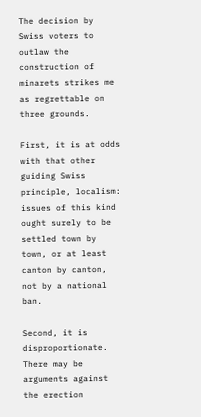The decision by Swiss voters to outlaw the construction of minarets strikes me as regrettable on three grounds.

First, it is at odds with that other guiding Swiss principle, localism: issues of this kind ought surely to be settled town by town, or at least canton by canton, not by a national ban.

Second, it is disproportionate. There may be arguments against the erection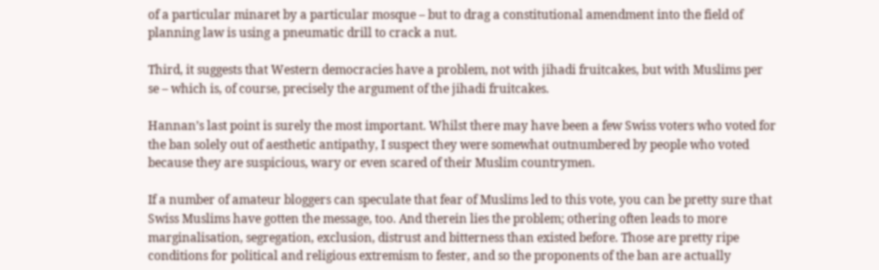of a particular minaret by a particular mosque – but to drag a constitutional amendment into the field of planning law is using a pneumatic drill to crack a nut.

Third, it suggests that Western democracies have a problem, not with jihadi fruitcakes, but with Muslims per se – which is, of course, precisely the argument of the jihadi fruitcakes.

Hannan’s last point is surely the most important. Whilst there may have been a few Swiss voters who voted for the ban solely out of aesthetic antipathy, I suspect they were somewhat outnumbered by people who voted because they are suspicious, wary or even scared of their Muslim countrymen.

If a number of amateur bloggers can speculate that fear of Muslims led to this vote, you can be pretty sure that Swiss Muslims have gotten the message, too. And therein lies the problem; othering often leads to more marginalisation, segregation, exclusion, distrust and bitterness than existed before. Those are pretty ripe conditions for political and religious extremism to fester, and so the proponents of the ban are actually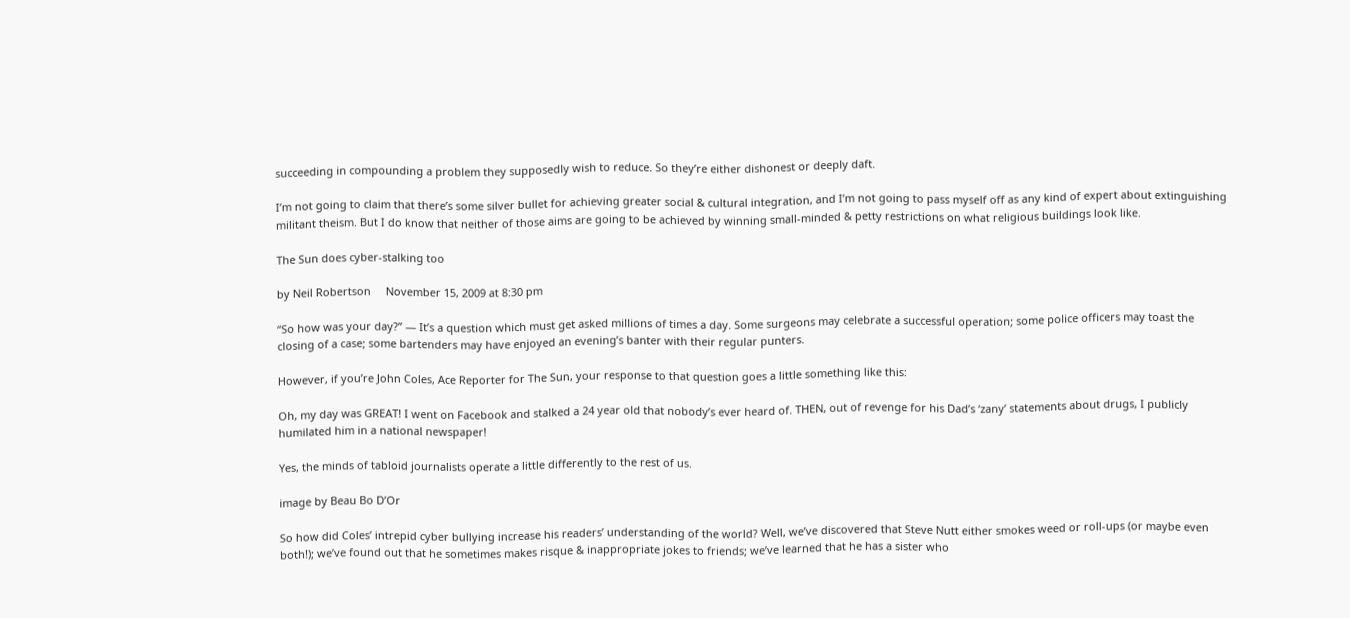succeeding in compounding a problem they supposedly wish to reduce. So they’re either dishonest or deeply daft.

I’m not going to claim that there’s some silver bullet for achieving greater social & cultural integration, and I’m not going to pass myself off as any kind of expert about extinguishing militant theism. But I do know that neither of those aims are going to be achieved by winning small-minded & petty restrictions on what religious buildings look like.

The Sun does cyber-stalking too

by Neil Robertson     November 15, 2009 at 8:30 pm

“So how was your day?” — It’s a question which must get asked millions of times a day. Some surgeons may celebrate a successful operation; some police officers may toast the closing of a case; some bartenders may have enjoyed an evening’s banter with their regular punters.

However, if you’re John Coles, Ace Reporter for The Sun, your response to that question goes a little something like this:

Oh, my day was GREAT! I went on Facebook and stalked a 24 year old that nobody’s ever heard of. THEN, out of revenge for his Dad’s ‘zany’ statements about drugs, I publicly humilated him in a national newspaper!

Yes, the minds of tabloid journalists operate a little differently to the rest of us.

image by Beau Bo D’Or

So how did Coles’ intrepid cyber bullying increase his readers’ understanding of the world? Well, we’ve discovered that Steve Nutt either smokes weed or roll-ups (or maybe even both!); we’ve found out that he sometimes makes risque & inappropriate jokes to friends; we’ve learned that he has a sister who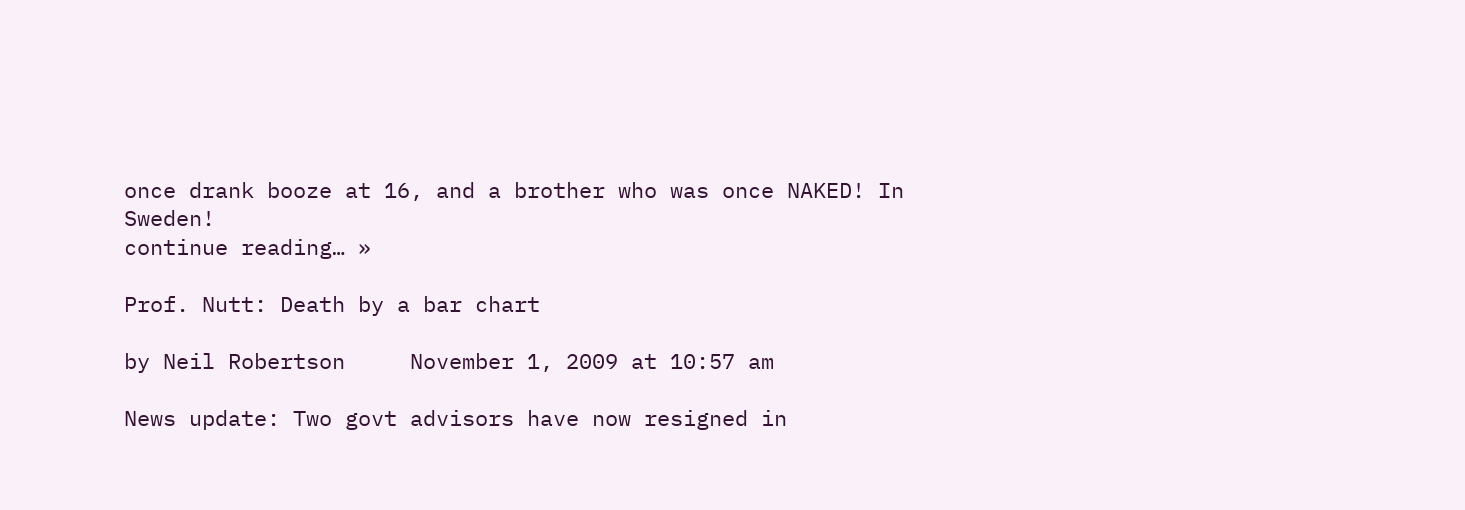once drank booze at 16, and a brother who was once NAKED! In Sweden!
continue reading… »

Prof. Nutt: Death by a bar chart

by Neil Robertson     November 1, 2009 at 10:57 am

News update: Two govt advisors have now resigned in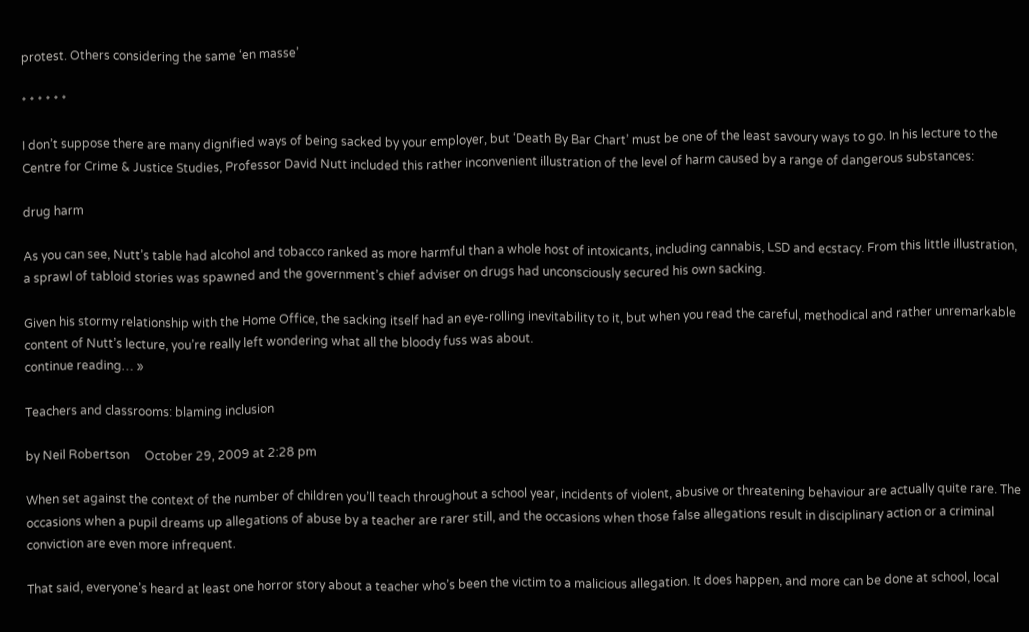protest. Others considering the same ‘en masse’

* * * * * *

I don’t suppose there are many dignified ways of being sacked by your employer, but ‘Death By Bar Chart’ must be one of the least savoury ways to go. In his lecture to the Centre for Crime & Justice Studies, Professor David Nutt included this rather inconvenient illustration of the level of harm caused by a range of dangerous substances:

drug harm

As you can see, Nutt’s table had alcohol and tobacco ranked as more harmful than a whole host of intoxicants, including cannabis, LSD and ecstacy. From this little illustration, a sprawl of tabloid stories was spawned and the government’s chief adviser on drugs had unconsciously secured his own sacking.

Given his stormy relationship with the Home Office, the sacking itself had an eye-rolling inevitability to it, but when you read the careful, methodical and rather unremarkable content of Nutt’s lecture, you’re really left wondering what all the bloody fuss was about.
continue reading… »

Teachers and classrooms: blaming inclusion

by Neil Robertson     October 29, 2009 at 2:28 pm

When set against the context of the number of children you’ll teach throughout a school year, incidents of violent, abusive or threatening behaviour are actually quite rare. The occasions when a pupil dreams up allegations of abuse by a teacher are rarer still, and the occasions when those false allegations result in disciplinary action or a criminal conviction are even more infrequent.

That said, everyone’s heard at least one horror story about a teacher who’s been the victim to a malicious allegation. It does happen, and more can be done at school, local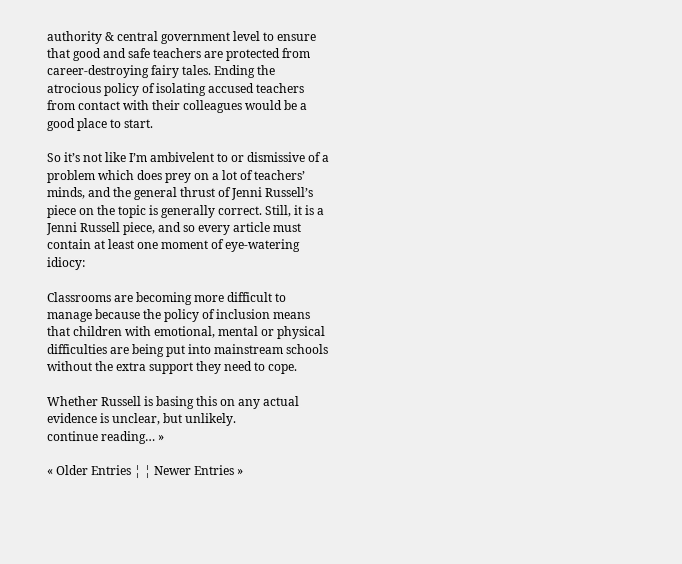authority & central government level to ensure that good and safe teachers are protected from career-destroying fairy tales. Ending the atrocious policy of isolating accused teachers from contact with their colleagues would be a good place to start.

So it’s not like I’m ambivelent to or dismissive of a problem which does prey on a lot of teachers’ minds, and the general thrust of Jenni Russell’s piece on the topic is generally correct. Still, it is a Jenni Russell piece, and so every article must contain at least one moment of eye-watering idiocy:

Classrooms are becoming more difficult to manage because the policy of inclusion means that children with emotional, mental or physical difficulties are being put into mainstream schools without the extra support they need to cope.

Whether Russell is basing this on any actual evidence is unclear, but unlikely.
continue reading… »

« Older Entries ¦ ¦ Newer Entries »